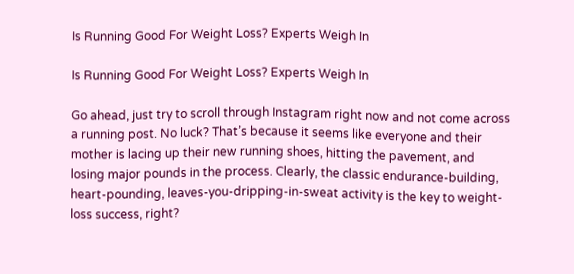Is Running Good For Weight Loss? Experts Weigh In

Is Running Good For Weight Loss? Experts Weigh In

Go ahead, just try to scroll through Instagram right now and not come across a running post. No luck? That’s because it seems like everyone and their mother is lacing up their new running shoes, hitting the pavement, and losing major pounds in the process. Clearly, the classic endurance-building, heart-pounding, leaves-you-dripping-in-sweat activity is the key to weight-loss success, right?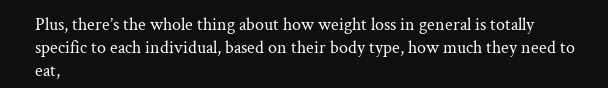Plus, there’s the whole thing about how weight loss in general is totally specific to each individual, based on their body type, how much they need to eat,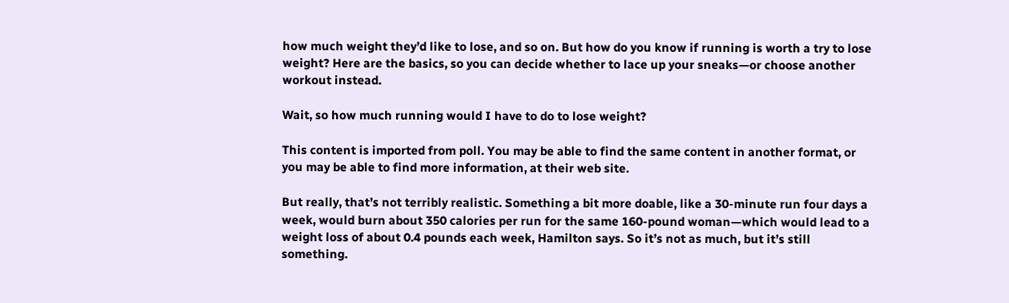how much weight they’d like to lose, and so on. But how do you know if running is worth a try to lose weight? Here are the basics, so you can decide whether to lace up your sneaks—or choose another workout instead.

Wait, so how much running would I have to do to lose weight?

This content is imported from poll. You may be able to find the same content in another format, or you may be able to find more information, at their web site.

But really, that’s not terribly realistic. Something a bit more doable, like a 30-minute run four days a week, would burn about 350 calories per run for the same 160-pound woman—which would lead to a weight loss of about 0.4 pounds each week, Hamilton says. So it’s not as much, but it’s still something.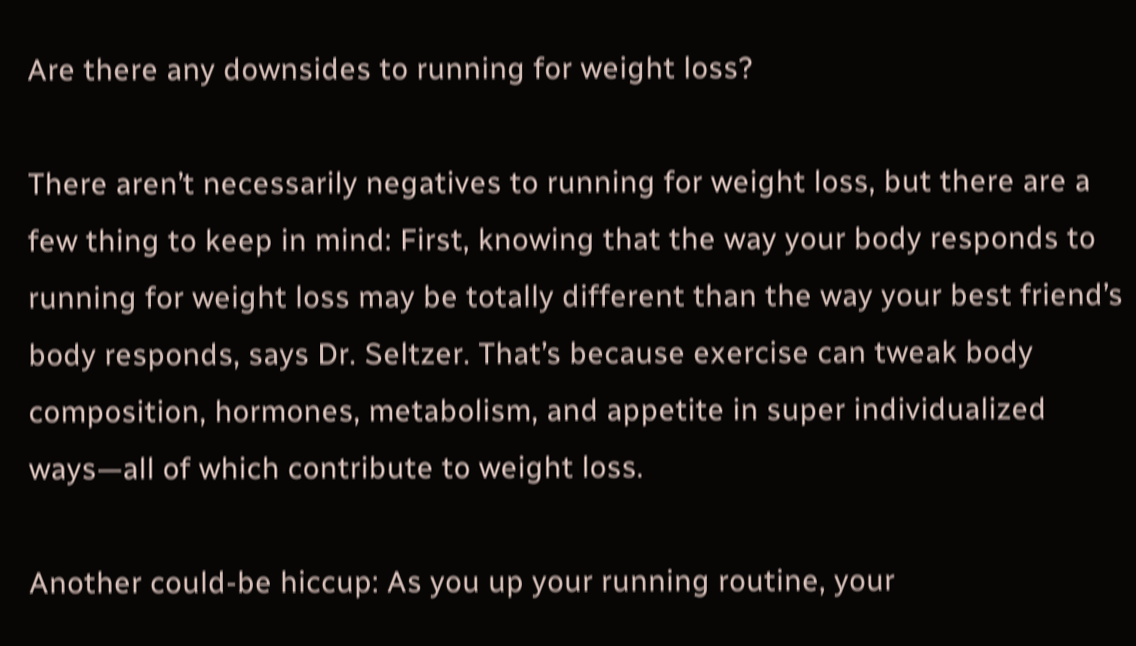Are there any downsides to running for weight loss?

There aren’t necessarily negatives to running for weight loss, but there are a few thing to keep in mind: First, knowing that the way your body responds to running for weight loss may be totally different than the way your best friend’s body responds, says Dr. Seltzer. That’s because exercise can tweak body composition, hormones, metabolism, and appetite in super individualized ways—all of which contribute to weight loss.

Another could-be hiccup: As you up your running routine, your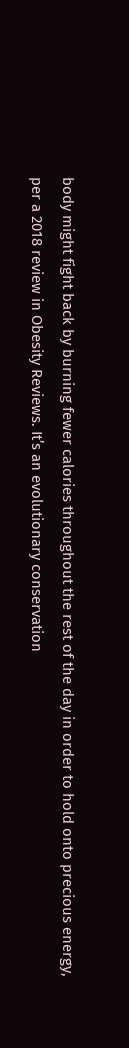body might fight back by burning fewer calories throughout the rest of the day in order to hold onto precious energy, per a 2018 review in Obesity Reviews. It’s an evolutionary conservation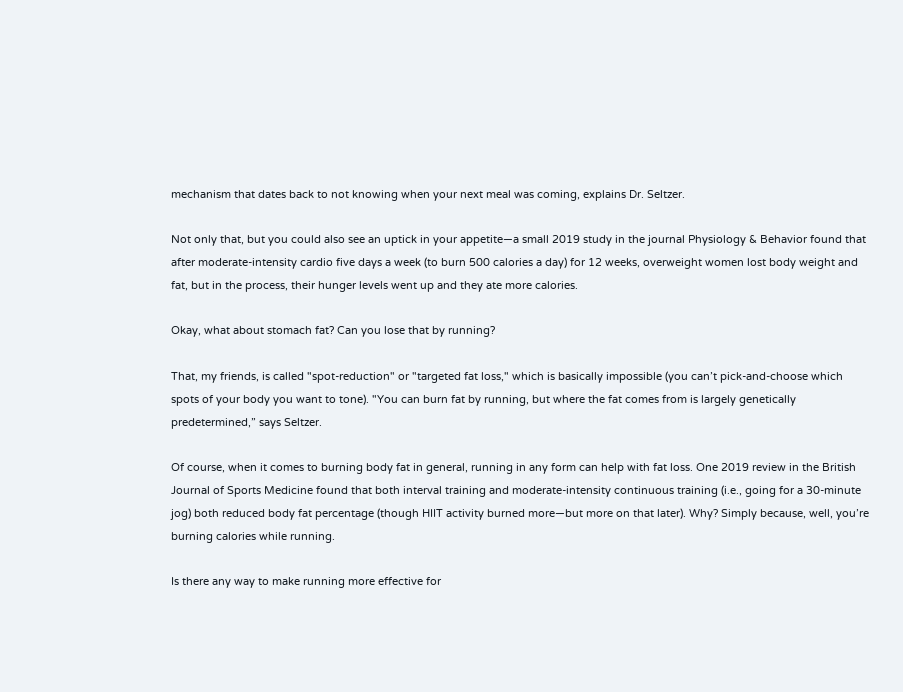mechanism that dates back to not knowing when your next meal was coming, explains Dr. Seltzer.

Not only that, but you could also see an uptick in your appetite—a small 2019 study in the journal Physiology & Behavior found that after moderate-intensity cardio five days a week (to burn 500 calories a day) for 12 weeks, overweight women lost body weight and fat, but in the process, their hunger levels went up and they ate more calories.

Okay, what about stomach fat? Can you lose that by running?

That, my friends, is called "spot-reduction" or "targeted fat loss," which is basically impossible (you can’t pick-and-choose which spots of your body you want to tone). "You can burn fat by running, but where the fat comes from is largely genetically predetermined,” says Seltzer.

Of course, when it comes to burning body fat in general, running in any form can help with fat loss. One 2019 review in the British Journal of Sports Medicine found that both interval training and moderate-intensity continuous training (i.e., going for a 30-minute jog) both reduced body fat percentage (though HIIT activity burned more—but more on that later). Why? Simply because, well, you’re burning calories while running.

Is there any way to make running more effective for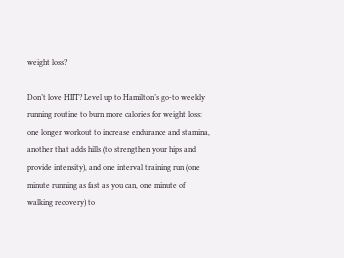weight loss?

Don’t love HIIT? Level up to Hamilton’s go-to weekly running routine to burn more calories for weight loss: one longer workout to increase endurance and stamina, another that adds hills (to strengthen your hips and provide intensity), and one interval training run (one minute running as fast as you can, one minute of walking recovery) to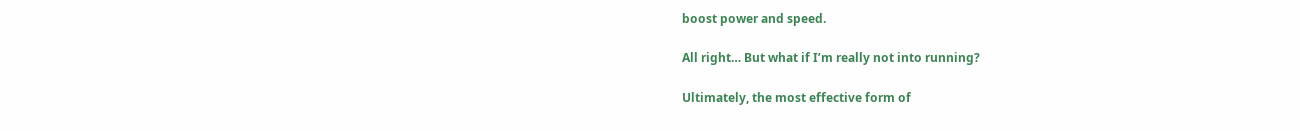boost power and speed.

All right… But what if I’m really not into running?

Ultimately, the most effective form of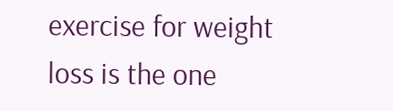exercise for weight loss is the one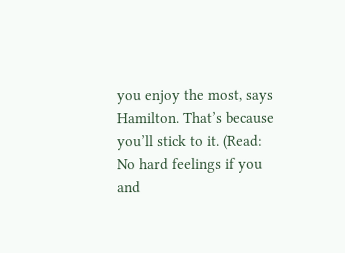you enjoy the most, says Hamilton. That’s because you’ll stick to it. (Read: No hard feelings if you and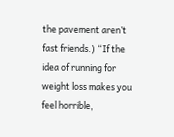the pavement aren’t fast friends.) “If the idea of running for weight loss makes you feel horrible,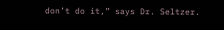don’t do it,” says Dr. Seltzer.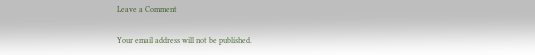Leave a Comment

Your email address will not be published.